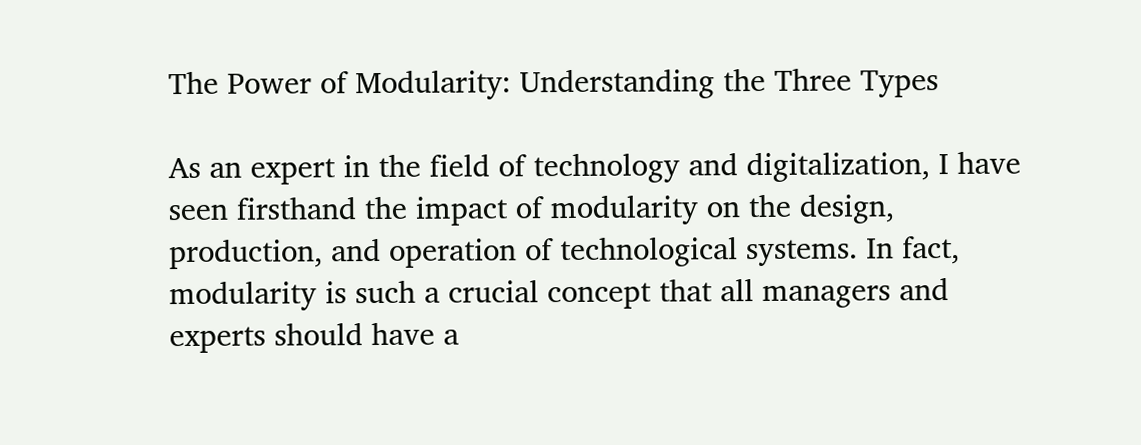The Power of Modularity: Understanding the Three Types

As an expert in the field of technology and digitalization, I have seen firsthand the impact of modularity on the design, production, and operation of technological systems. In fact, modularity is such a crucial concept that all managers and experts should have a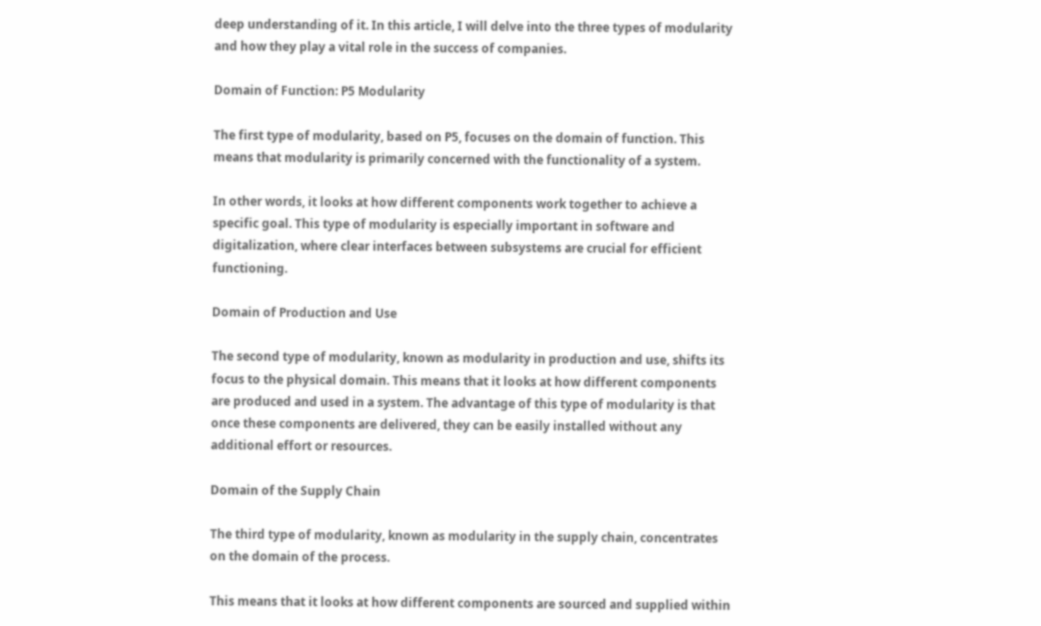deep understanding of it. In this article, I will delve into the three types of modularity and how they play a vital role in the success of companies.

Domain of Function: P5 Modularity

The first type of modularity, based on P5, focuses on the domain of function. This means that modularity is primarily concerned with the functionality of a system.

In other words, it looks at how different components work together to achieve a specific goal. This type of modularity is especially important in software and digitalization, where clear interfaces between subsystems are crucial for efficient functioning.

Domain of Production and Use

The second type of modularity, known as modularity in production and use, shifts its focus to the physical domain. This means that it looks at how different components are produced and used in a system. The advantage of this type of modularity is that once these components are delivered, they can be easily installed without any additional effort or resources.

Domain of the Supply Chain

The third type of modularity, known as modularity in the supply chain, concentrates on the domain of the process.

This means that it looks at how different components are sourced and supplied within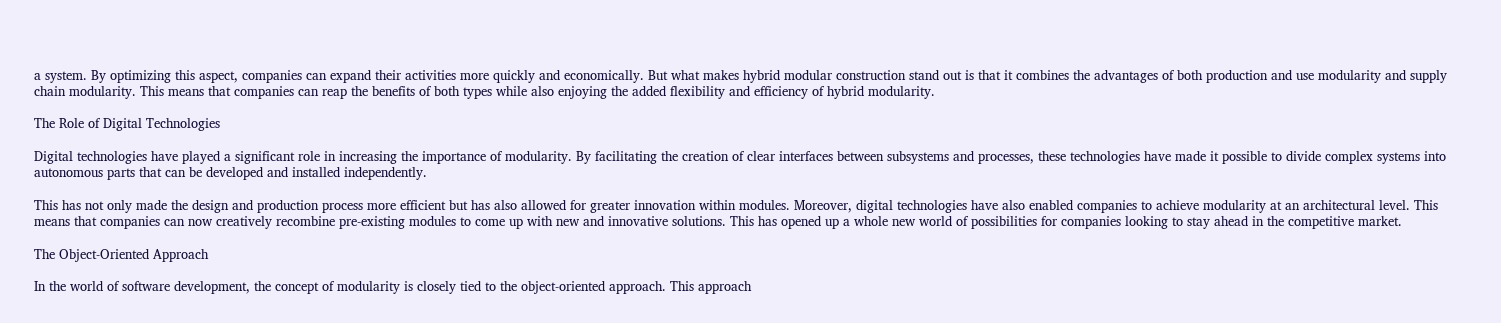a system. By optimizing this aspect, companies can expand their activities more quickly and economically. But what makes hybrid modular construction stand out is that it combines the advantages of both production and use modularity and supply chain modularity. This means that companies can reap the benefits of both types while also enjoying the added flexibility and efficiency of hybrid modularity.

The Role of Digital Technologies

Digital technologies have played a significant role in increasing the importance of modularity. By facilitating the creation of clear interfaces between subsystems and processes, these technologies have made it possible to divide complex systems into autonomous parts that can be developed and installed independently.

This has not only made the design and production process more efficient but has also allowed for greater innovation within modules. Moreover, digital technologies have also enabled companies to achieve modularity at an architectural level. This means that companies can now creatively recombine pre-existing modules to come up with new and innovative solutions. This has opened up a whole new world of possibilities for companies looking to stay ahead in the competitive market.

The Object-Oriented Approach

In the world of software development, the concept of modularity is closely tied to the object-oriented approach. This approach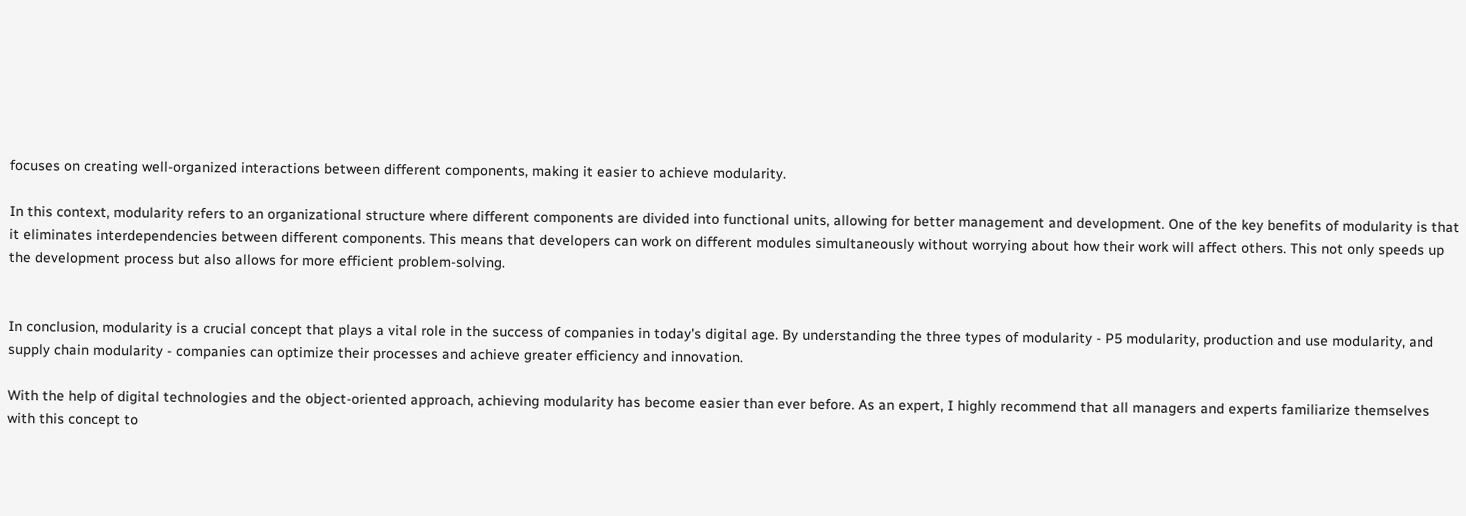focuses on creating well-organized interactions between different components, making it easier to achieve modularity.

In this context, modularity refers to an organizational structure where different components are divided into functional units, allowing for better management and development. One of the key benefits of modularity is that it eliminates interdependencies between different components. This means that developers can work on different modules simultaneously without worrying about how their work will affect others. This not only speeds up the development process but also allows for more efficient problem-solving.


In conclusion, modularity is a crucial concept that plays a vital role in the success of companies in today's digital age. By understanding the three types of modularity - P5 modularity, production and use modularity, and supply chain modularity - companies can optimize their processes and achieve greater efficiency and innovation.

With the help of digital technologies and the object-oriented approach, achieving modularity has become easier than ever before. As an expert, I highly recommend that all managers and experts familiarize themselves with this concept to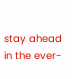stay ahead in the ever-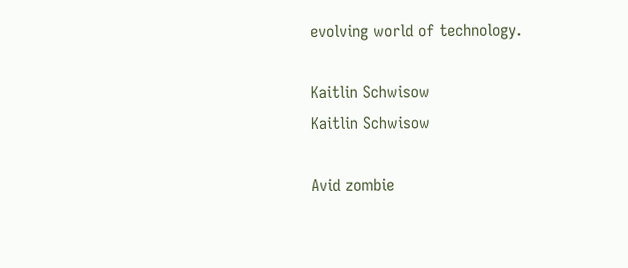evolving world of technology.

Kaitlin Schwisow
Kaitlin Schwisow

Avid zombie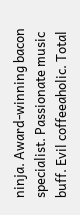ninja. Award-winning bacon specialist. Passionate music buff. Evil coffeeaholic. Total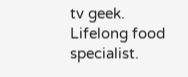tv geek. Lifelong food specialist.